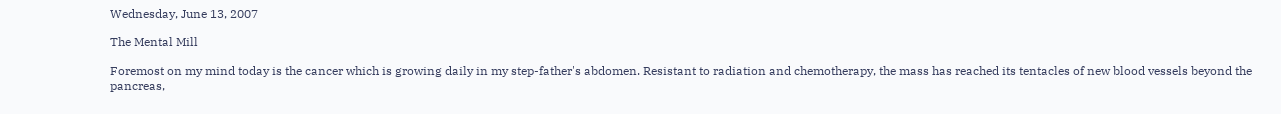Wednesday, June 13, 2007

The Mental Mill

Foremost on my mind today is the cancer which is growing daily in my step-father's abdomen. Resistant to radiation and chemotherapy, the mass has reached its tentacles of new blood vessels beyond the pancreas,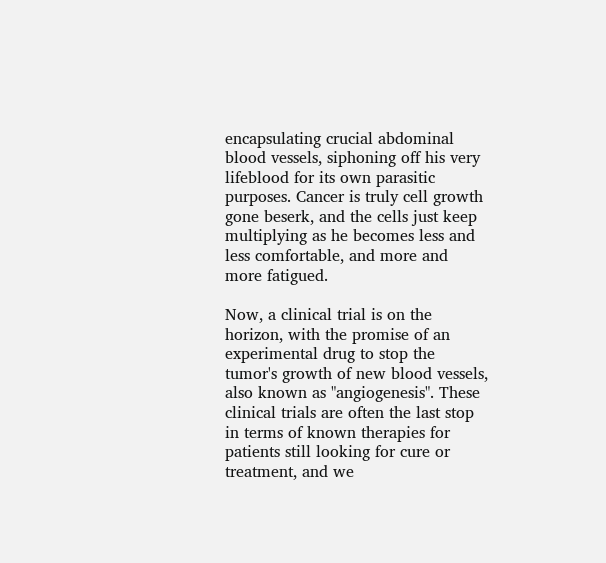encapsulating crucial abdominal blood vessels, siphoning off his very lifeblood for its own parasitic purposes. Cancer is truly cell growth gone beserk, and the cells just keep multiplying as he becomes less and less comfortable, and more and more fatigued.

Now, a clinical trial is on the horizon, with the promise of an experimental drug to stop the tumor's growth of new blood vessels, also known as "angiogenesis". These clinical trials are often the last stop in terms of known therapies for patients still looking for cure or treatment, and we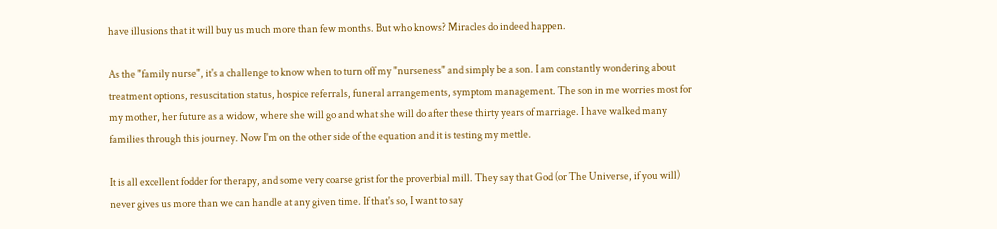have illusions that it will buy us much more than few months. But who knows? Miracles do indeed happen.

As the "family nurse", it's a challenge to know when to turn off my "nurseness" and simply be a son. I am constantly wondering about treatment options, resuscitation status, hospice referrals, funeral arrangements, symptom management. The son in me worries most for my mother, her future as a widow, where she will go and what she will do after these thirty years of marriage. I have walked many families through this journey. Now I'm on the other side of the equation and it is testing my mettle.

It is all excellent fodder for therapy, and some very coarse grist for the proverbial mill. They say that God (or The Universe, if you will) never gives us more than we can handle at any given time. If that's so, I want to say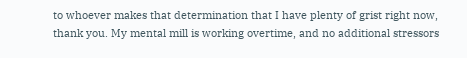to whoever makes that determination that I have plenty of grist right now, thank you. My mental mill is working overtime, and no additional stressors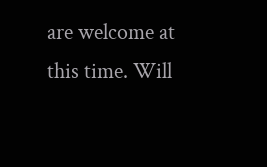are welcome at this time. Will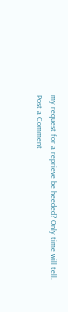my request for a reprieve be heeded? Only time will tell.
Post a Comment